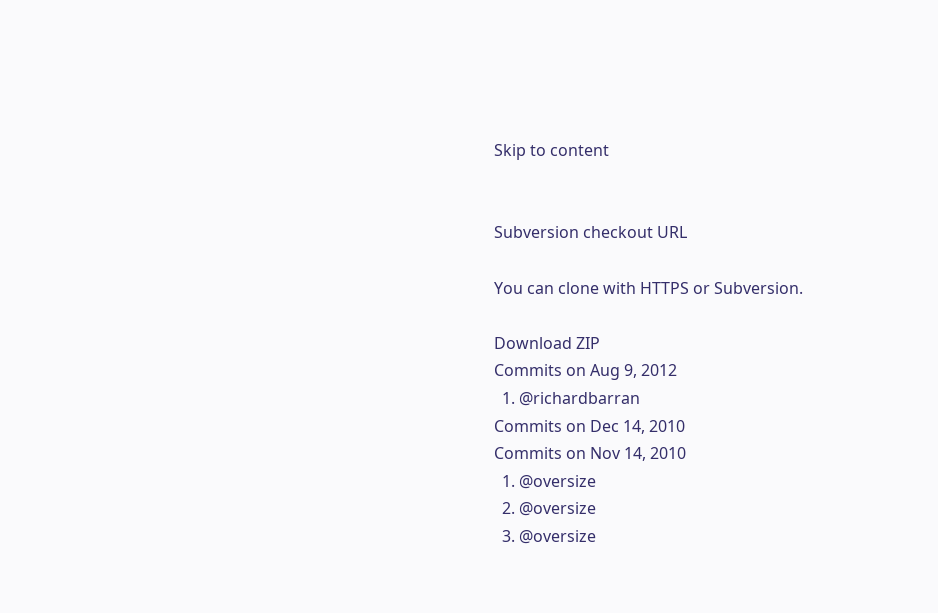Skip to content


Subversion checkout URL

You can clone with HTTPS or Subversion.

Download ZIP
Commits on Aug 9, 2012
  1. @richardbarran
Commits on Dec 14, 2010
Commits on Nov 14, 2010
  1. @oversize
  2. @oversize
  3. @oversize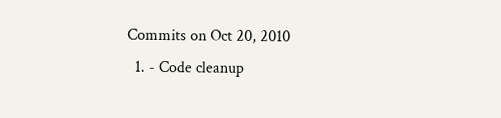Commits on Oct 20, 2010
  1. - Code cleanup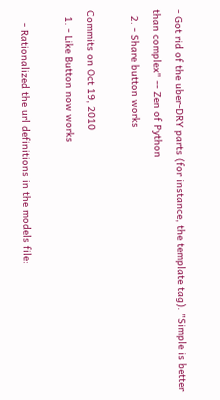- Got rid of the uber-DRY parts (for instance, the template tag). "Simple is better than complex" -- Zen of Python
  2. - Share button works

Commits on Oct 19, 2010
  1. - Like Button now works

    - Rationalized the url definitions in the models file: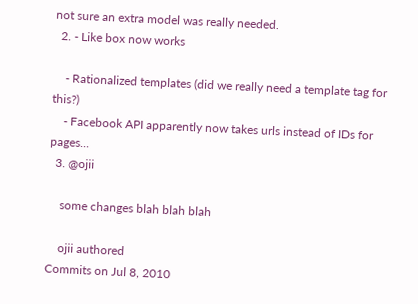not sure an extra model was really needed.
  2. - Like box now works

    - Rationalized templates (did we really need a template tag for this?)
    - Facebook API apparently now takes urls instead of IDs for pages...
  3. @ojii

    some changes blah blah blah

    ojii authored
Commits on Jul 8, 2010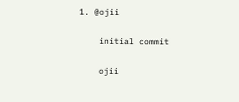1. @ojii

    initial commit

    ojii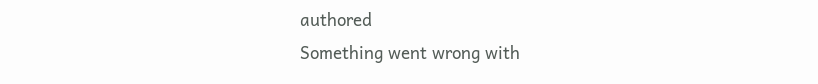authored
Something went wrong with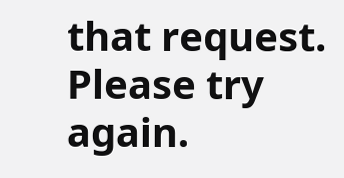that request. Please try again.